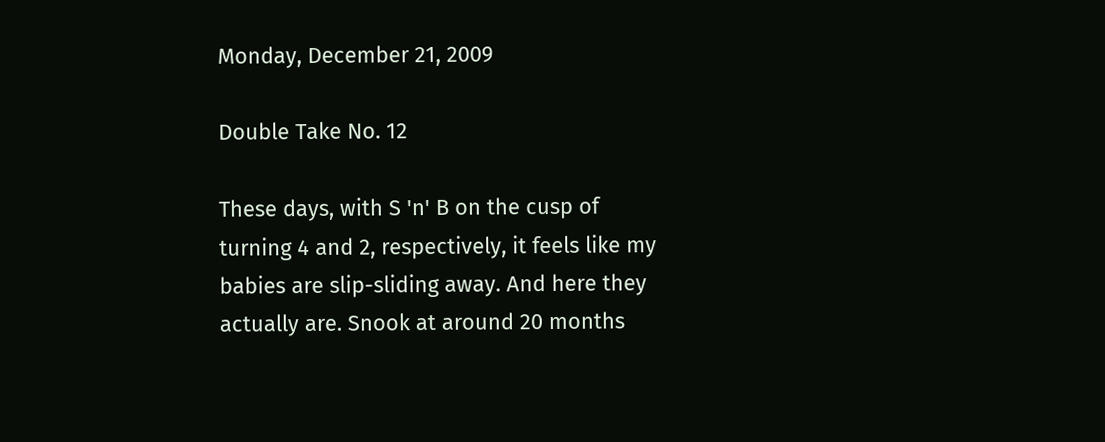Monday, December 21, 2009

Double Take No. 12

These days, with S 'n' B on the cusp of turning 4 and 2, respectively, it feels like my babies are slip-sliding away. And here they actually are. Snook at around 20 months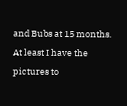and Bubs at 15 months. At least I have the pictures to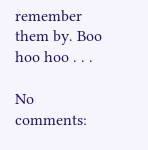remember them by. Boo hoo hoo . . .

No comments: